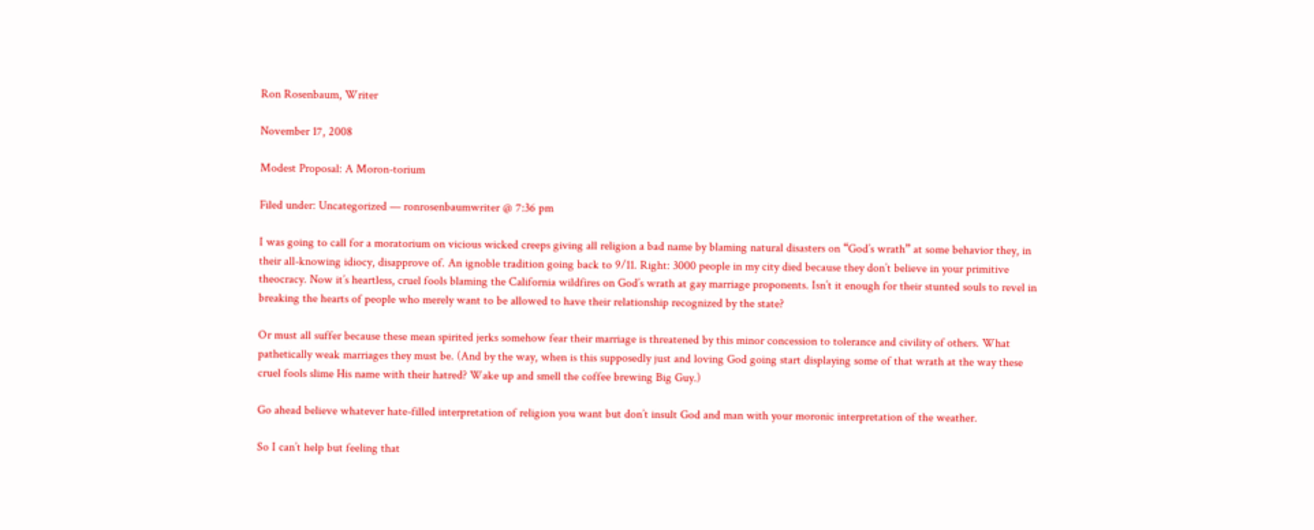Ron Rosenbaum, Writer

November 17, 2008

Modest Proposal: A Moron-torium

Filed under: Uncategorized — ronrosenbaumwriter @ 7:36 pm

I was going to call for a moratorium on vicious wicked creeps giving all religion a bad name by blaming natural disasters on “God’s wrath” at some behavior they, in their all-knowing idiocy, disapprove of. An ignoble tradition going back to 9/11. Right: 3000 people in my city died because they don’t believe in your primitive theocracy. Now it’s heartless, cruel fools blaming the California wildfires on God’s wrath at gay marriage proponents. Isn’t it enough for their stunted souls to revel in breaking the hearts of people who merely want to be allowed to have their relationship recognized by the state?

Or must all suffer because these mean spirited jerks somehow fear their marriage is threatened by this minor concession to tolerance and civility of others. What pathetically weak marriages they must be. (And by the way, when is this supposedly just and loving God going start displaying some of that wrath at the way these cruel fools slime His name with their hatred? Wake up and smell the coffee brewing Big Guy.)

Go ahead believe whatever hate-filled interpretation of religion you want but don’t insult God and man with your moronic interpretation of the weather.

So I can’t help but feeling that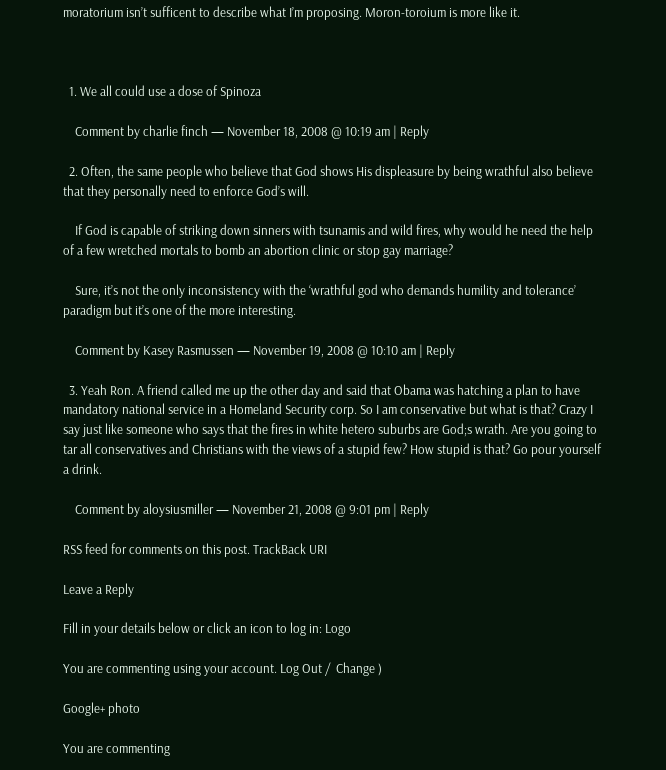moratorium isn’t sufficent to describe what I’m proposing. Moron-toroium is more like it.



  1. We all could use a dose of Spinoza

    Comment by charlie finch — November 18, 2008 @ 10:19 am | Reply

  2. Often, the same people who believe that God shows His displeasure by being wrathful also believe that they personally need to enforce God’s will.

    If God is capable of striking down sinners with tsunamis and wild fires, why would he need the help of a few wretched mortals to bomb an abortion clinic or stop gay marriage?

    Sure, it’s not the only inconsistency with the ‘wrathful god who demands humility and tolerance’ paradigm but it’s one of the more interesting.

    Comment by Kasey Rasmussen — November 19, 2008 @ 10:10 am | Reply

  3. Yeah Ron. A friend called me up the other day and said that Obama was hatching a plan to have mandatory national service in a Homeland Security corp. So I am conservative but what is that? Crazy I say just like someone who says that the fires in white hetero suburbs are God;s wrath. Are you going to tar all conservatives and Christians with the views of a stupid few? How stupid is that? Go pour yourself a drink.

    Comment by aloysiusmiller — November 21, 2008 @ 9:01 pm | Reply

RSS feed for comments on this post. TrackBack URI

Leave a Reply

Fill in your details below or click an icon to log in: Logo

You are commenting using your account. Log Out /  Change )

Google+ photo

You are commenting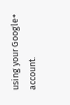using your Google+ account.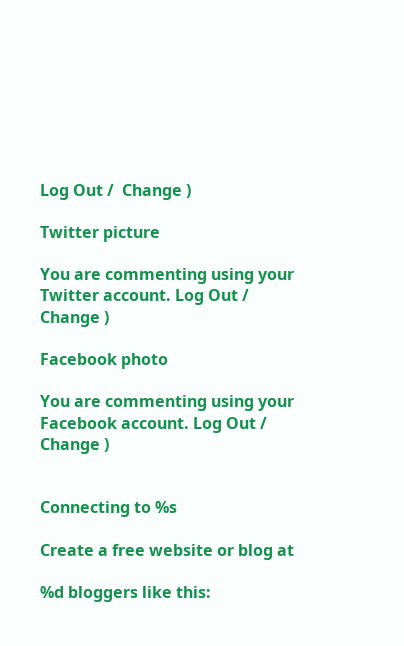Log Out /  Change )

Twitter picture

You are commenting using your Twitter account. Log Out /  Change )

Facebook photo

You are commenting using your Facebook account. Log Out /  Change )


Connecting to %s

Create a free website or blog at

%d bloggers like this: